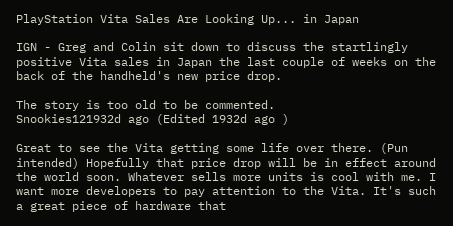PlayStation Vita Sales Are Looking Up... in Japan

IGN - Greg and Colin sit down to discuss the startlingly positive Vita sales in Japan the last couple of weeks on the back of the handheld's new price drop.

The story is too old to be commented.
Snookies121932d ago (Edited 1932d ago )

Great to see the Vita getting some life over there. (Pun intended) Hopefully that price drop will be in effect around the world soon. Whatever sells more units is cool with me. I want more developers to pay attention to the Vita. It's such a great piece of hardware that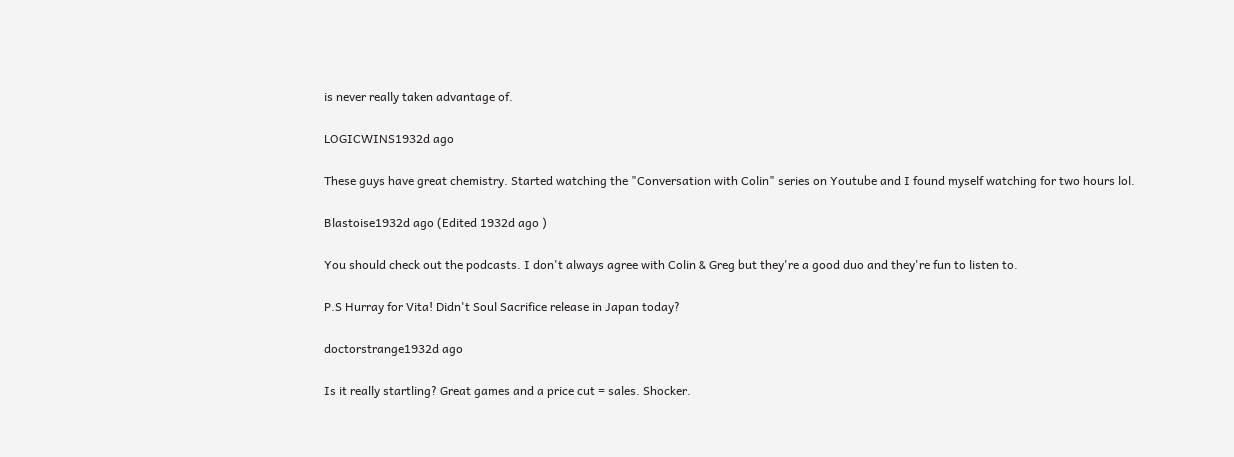is never really taken advantage of.

LOGICWINS1932d ago

These guys have great chemistry. Started watching the "Conversation with Colin" series on Youtube and I found myself watching for two hours lol.

Blastoise1932d ago (Edited 1932d ago )

You should check out the podcasts. I don't always agree with Colin & Greg but they're a good duo and they're fun to listen to.

P.S Hurray for Vita! Didn't Soul Sacrifice release in Japan today?

doctorstrange1932d ago

Is it really startling? Great games and a price cut = sales. Shocker.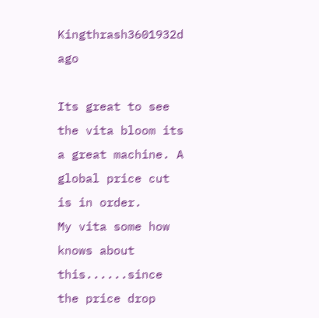Kingthrash3601932d ago

Its great to see the vita bloom its a great machine. A global price cut is in order.
My vita some how knows about this......since the price drop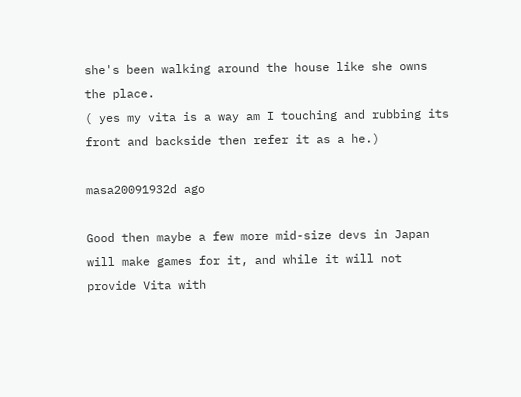she's been walking around the house like she owns the place.
( yes my vita is a way am I touching and rubbing its front and backside then refer it as a he.)

masa20091932d ago

Good then maybe a few more mid-size devs in Japan will make games for it, and while it will not provide Vita with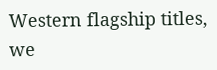Western flagship titles, we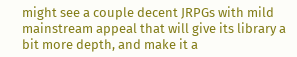might see a couple decent JRPGs with mild mainstream appeal that will give its library a bit more depth, and make it a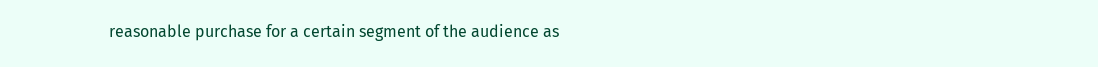reasonable purchase for a certain segment of the audience as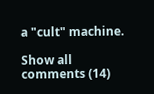a "cult" machine.

Show all comments (14)